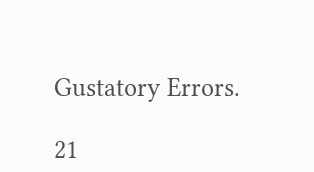Gustatory Errors.

21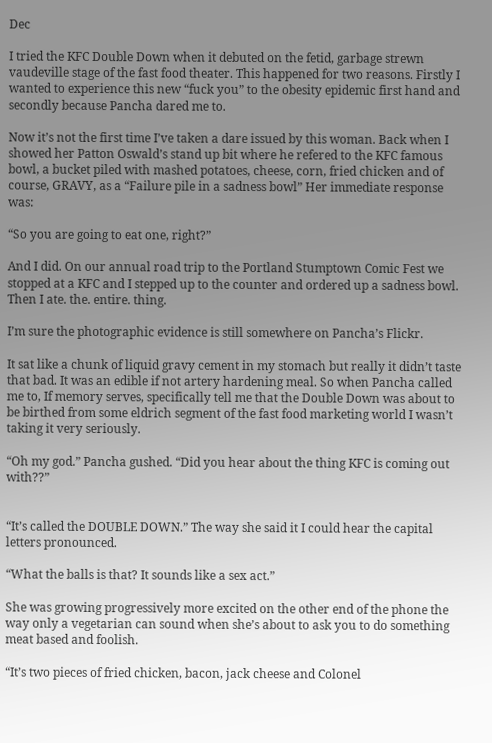Dec

I tried the KFC Double Down when it debuted on the fetid, garbage strewn vaudeville stage of the fast food theater. This happened for two reasons. Firstly I wanted to experience this new “fuck you” to the obesity epidemic first hand and secondly because Pancha dared me to.

Now it’s not the first time I’ve taken a dare issued by this woman. Back when I showed her Patton Oswald’s stand up bit where he refered to the KFC famous bowl, a bucket piled with mashed potatoes, cheese, corn, fried chicken and of course, GRAVY, as a “Failure pile in a sadness bowl” Her immediate response was:

“So you are going to eat one, right?”

And I did. On our annual road trip to the Portland Stumptown Comic Fest we stopped at a KFC and I stepped up to the counter and ordered up a sadness bowl. Then I ate. the. entire. thing.

I’m sure the photographic evidence is still somewhere on Pancha’s Flickr.

It sat like a chunk of liquid gravy cement in my stomach but really it didn’t taste that bad. It was an edible if not artery hardening meal. So when Pancha called me to, If memory serves, specifically tell me that the Double Down was about to be birthed from some eldrich segment of the fast food marketing world I wasn’t taking it very seriously.

“Oh my god.” Pancha gushed. “Did you hear about the thing KFC is coming out with??”


“It’s called the DOUBLE DOWN.” The way she said it I could hear the capital letters pronounced.

“What the balls is that? It sounds like a sex act.”

She was growing progressively more excited on the other end of the phone the way only a vegetarian can sound when she’s about to ask you to do something meat based and foolish.

“It’s two pieces of fried chicken, bacon, jack cheese and Colonel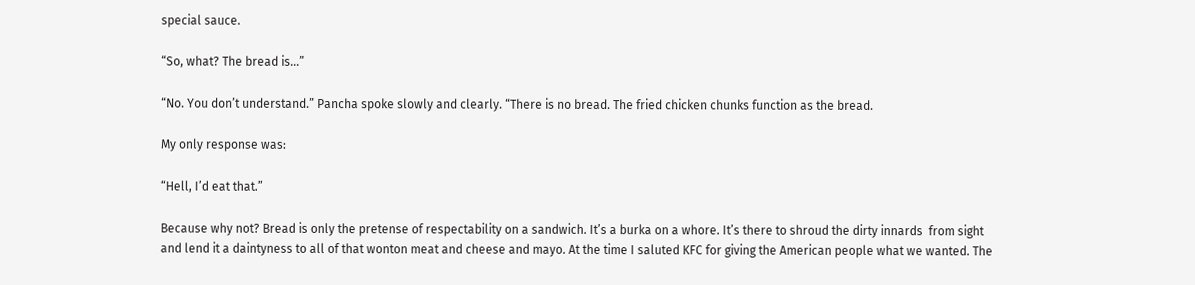special sauce.

“So, what? The bread is…”

“No. You don’t understand.” Pancha spoke slowly and clearly. “There is no bread. The fried chicken chunks function as the bread.

My only response was:

“Hell, I’d eat that.”

Because why not? Bread is only the pretense of respectability on a sandwich. It’s a burka on a whore. It’s there to shroud the dirty innards  from sight and lend it a daintyness to all of that wonton meat and cheese and mayo. At the time I saluted KFC for giving the American people what we wanted. The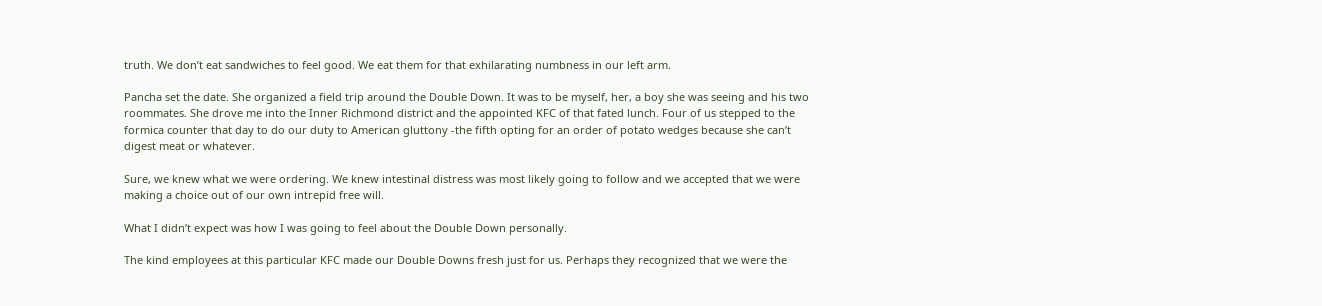truth. We don’t eat sandwiches to feel good. We eat them for that exhilarating numbness in our left arm.

Pancha set the date. She organized a field trip around the Double Down. It was to be myself, her, a boy she was seeing and his two roommates. She drove me into the Inner Richmond district and the appointed KFC of that fated lunch. Four of us stepped to the formica counter that day to do our duty to American gluttony -the fifth opting for an order of potato wedges because she can’t digest meat or whatever.

Sure, we knew what we were ordering. We knew intestinal distress was most likely going to follow and we accepted that we were making a choice out of our own intrepid free will.

What I didn’t expect was how I was going to feel about the Double Down personally.

The kind employees at this particular KFC made our Double Downs fresh just for us. Perhaps they recognized that we were the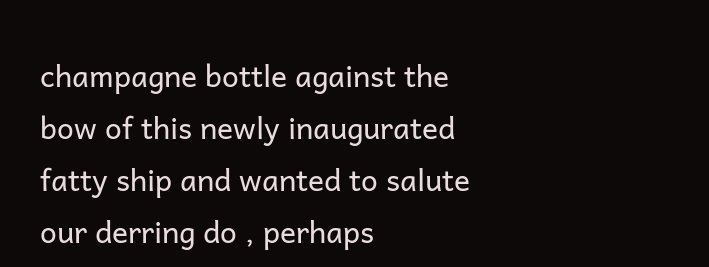champagne bottle against the bow of this newly inaugurated fatty ship and wanted to salute our derring do , perhaps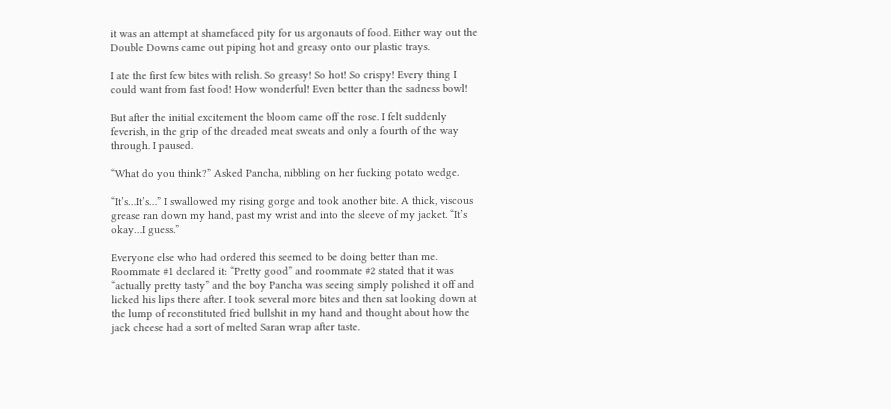it was an attempt at shamefaced pity for us argonauts of food. Either way out the Double Downs came out piping hot and greasy onto our plastic trays.

I ate the first few bites with relish. So greasy! So hot! So crispy! Every thing I could want from fast food! How wonderful! Even better than the sadness bowl!

But after the initial excitement the bloom came off the rose. I felt suddenly feverish, in the grip of the dreaded meat sweats and only a fourth of the way through. I paused.

“What do you think?” Asked Pancha, nibbling on her fucking potato wedge.

“It’s…It’s…” I swallowed my rising gorge and took another bite. A thick, viscous grease ran down my hand, past my wrist and into the sleeve of my jacket. “It’s okay…I guess.”

Everyone else who had ordered this seemed to be doing better than me. Roommate #1 declared it: “Pretty good” and roommate #2 stated that it was “actually pretty tasty” and the boy Pancha was seeing simply polished it off and licked his lips there after. I took several more bites and then sat looking down at the lump of reconstituted fried bullshit in my hand and thought about how the jack cheese had a sort of melted Saran wrap after taste.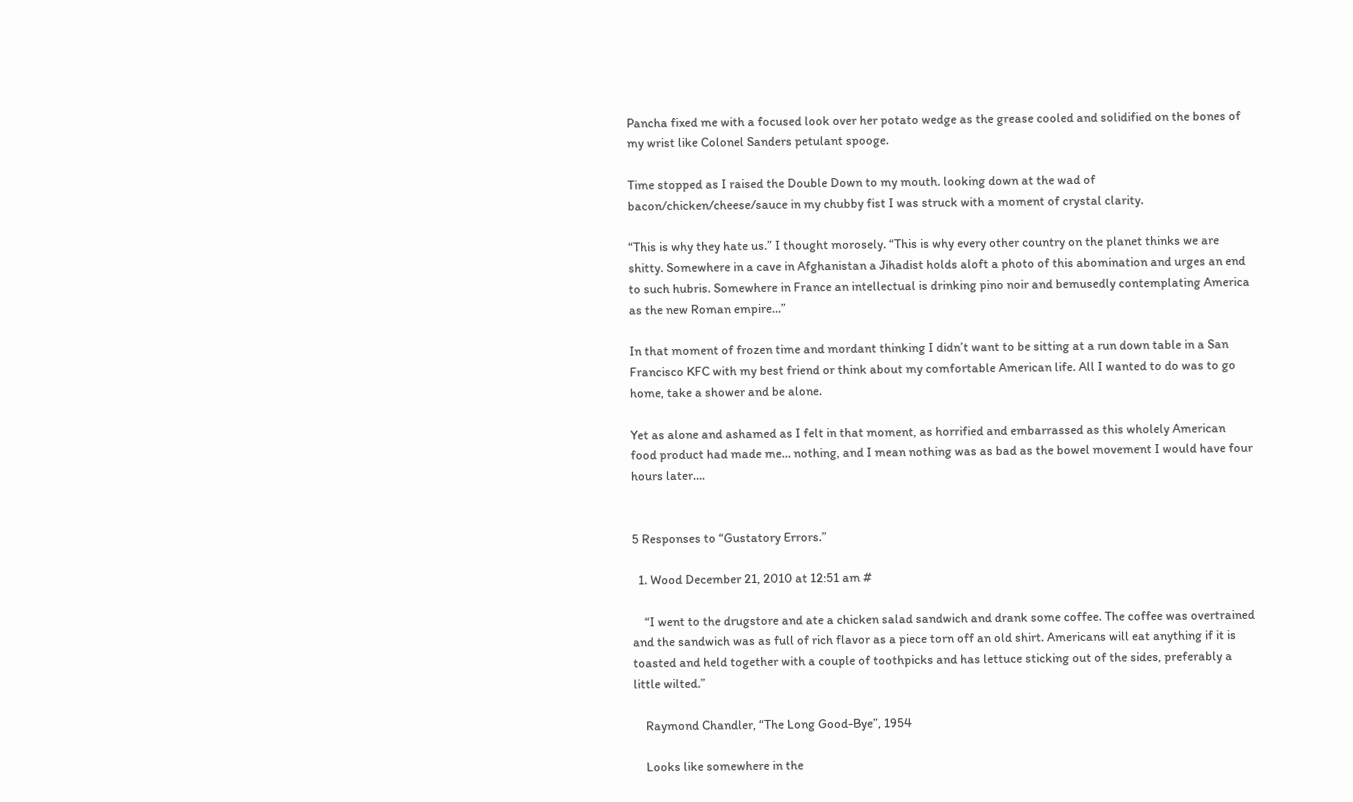Pancha fixed me with a focused look over her potato wedge as the grease cooled and solidified on the bones of my wrist like Colonel Sanders petulant spooge.

Time stopped as I raised the Double Down to my mouth. looking down at the wad of bacon/chicken/cheese/sauce in my chubby fist I was struck with a moment of crystal clarity.

“This is why they hate us.” I thought morosely. “This is why every other country on the planet thinks we are shitty. Somewhere in a cave in Afghanistan a Jihadist holds aloft a photo of this abomination and urges an end to such hubris. Somewhere in France an intellectual is drinking pino noir and bemusedly contemplating America as the new Roman empire…”

In that moment of frozen time and mordant thinking I didn’t want to be sitting at a run down table in a San Francisco KFC with my best friend or think about my comfortable American life. All I wanted to do was to go home, take a shower and be alone.

Yet as alone and ashamed as I felt in that moment, as horrified and embarrassed as this wholely American food product had made me… nothing, and I mean nothing was as bad as the bowel movement I would have four hours later….


5 Responses to “Gustatory Errors.”

  1. Wood December 21, 2010 at 12:51 am #

    “I went to the drugstore and ate a chicken salad sandwich and drank some coffee. The coffee was overtrained and the sandwich was as full of rich flavor as a piece torn off an old shirt. Americans will eat anything if it is toasted and held together with a couple of toothpicks and has lettuce sticking out of the sides, preferably a little wilted.”

    Raymond Chandler, “The Long Good-Bye”, 1954

    Looks like somewhere in the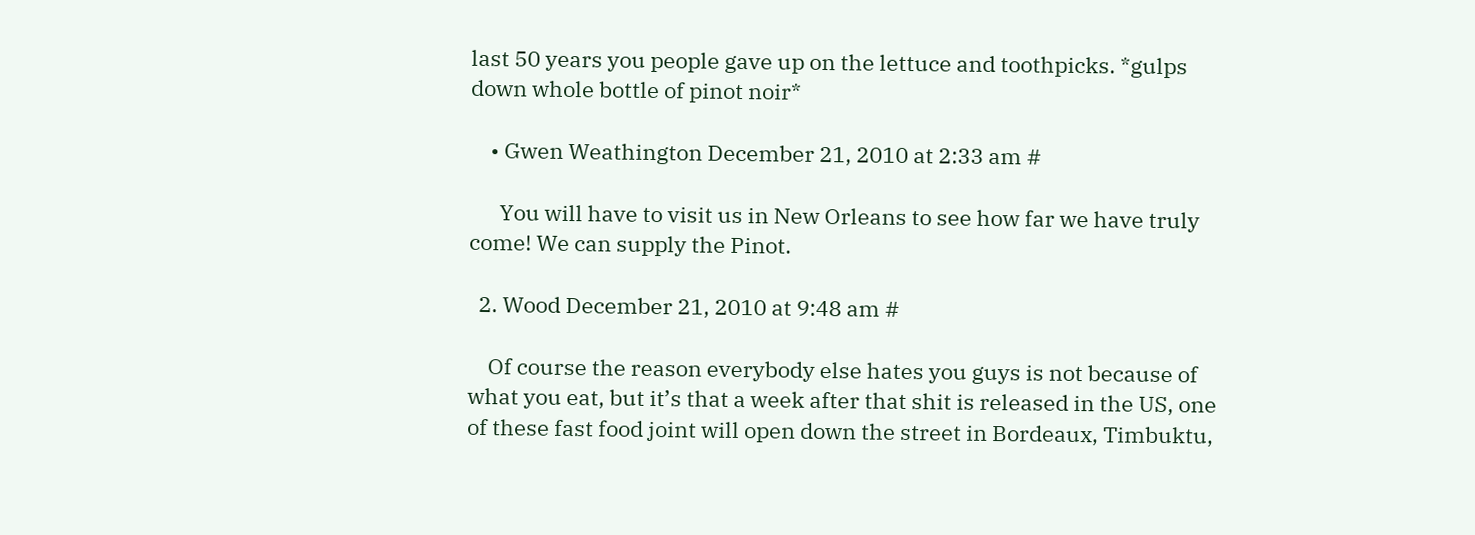last 50 years you people gave up on the lettuce and toothpicks. *gulps down whole bottle of pinot noir*

    • Gwen Weathington December 21, 2010 at 2:33 am #

      You will have to visit us in New Orleans to see how far we have truly come! We can supply the Pinot.

  2. Wood December 21, 2010 at 9:48 am #

    Of course the reason everybody else hates you guys is not because of what you eat, but it’s that a week after that shit is released in the US, one of these fast food joint will open down the street in Bordeaux, Timbuktu,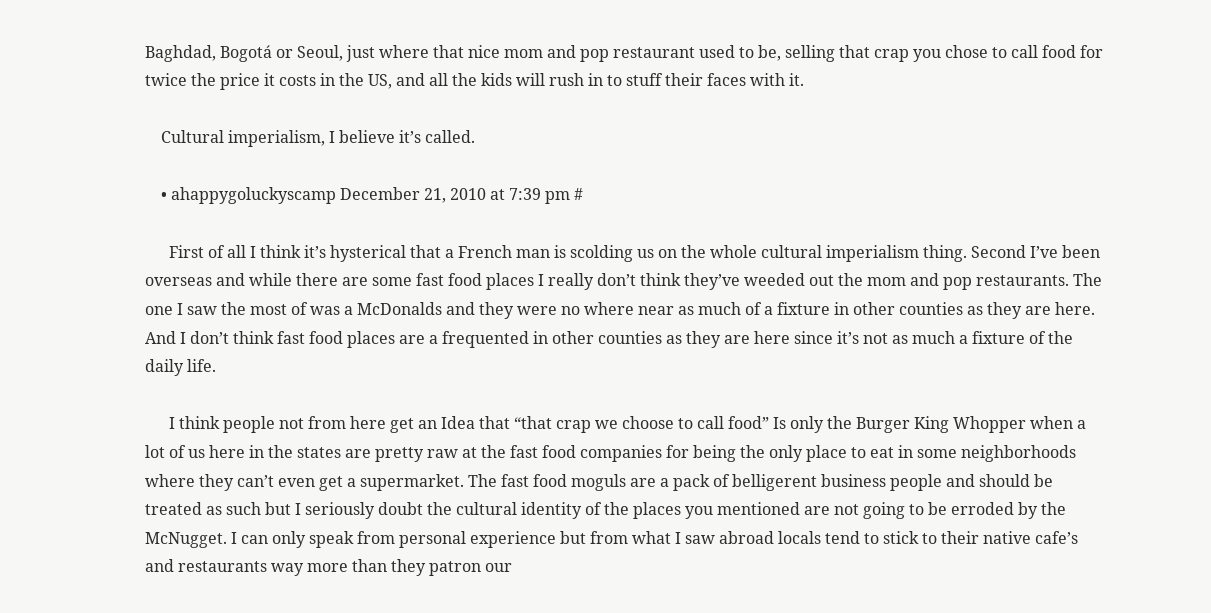Baghdad, Bogotá or Seoul, just where that nice mom and pop restaurant used to be, selling that crap you chose to call food for twice the price it costs in the US, and all the kids will rush in to stuff their faces with it.

    Cultural imperialism, I believe it’s called.

    • ahappygoluckyscamp December 21, 2010 at 7:39 pm #

      First of all I think it’s hysterical that a French man is scolding us on the whole cultural imperialism thing. Second I’ve been overseas and while there are some fast food places I really don’t think they’ve weeded out the mom and pop restaurants. The one I saw the most of was a McDonalds and they were no where near as much of a fixture in other counties as they are here. And I don’t think fast food places are a frequented in other counties as they are here since it’s not as much a fixture of the daily life.

      I think people not from here get an Idea that “that crap we choose to call food” Is only the Burger King Whopper when a lot of us here in the states are pretty raw at the fast food companies for being the only place to eat in some neighborhoods where they can’t even get a supermarket. The fast food moguls are a pack of belligerent business people and should be treated as such but I seriously doubt the cultural identity of the places you mentioned are not going to be erroded by the McNugget. I can only speak from personal experience but from what I saw abroad locals tend to stick to their native cafe’s and restaurants way more than they patron our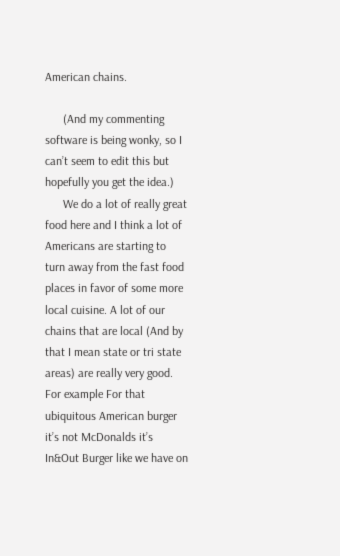American chains.

      (And my commenting software is being wonky, so I can’t seem to edit this but hopefully you get the idea.)
      We do a lot of really great food here and I think a lot of Americans are starting to turn away from the fast food places in favor of some more local cuisine. A lot of our chains that are local (And by that I mean state or tri state areas) are really very good. For example For that ubiquitous American burger it’s not McDonalds it’s In&Out Burger like we have on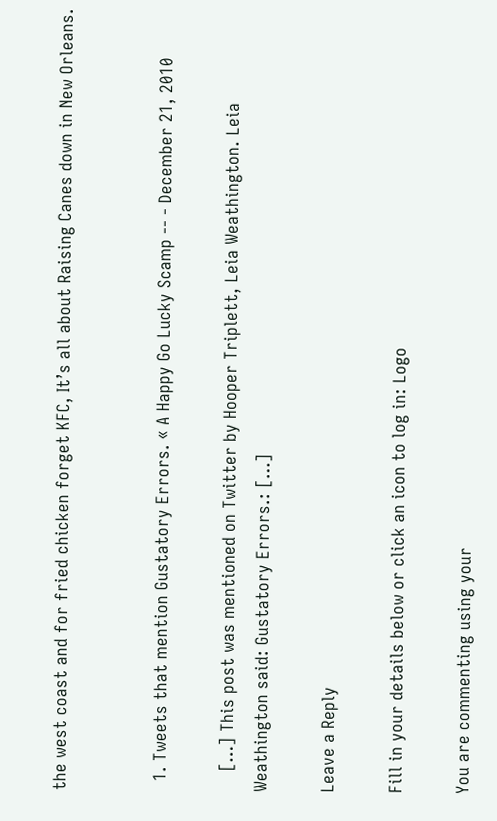the west coast and for fried chicken forget KFC, It’s all about Raising Canes down in New Orleans.


  1. Tweets that mention Gustatory Errors. « A Happy Go Lucky Scamp -- - December 21, 2010

    […] This post was mentioned on Twitter by Hooper Triplett, Leia Weathington. Leia Weathington said: Gustatory Errors.: […]

Leave a Reply

Fill in your details below or click an icon to log in: Logo

You are commenting using your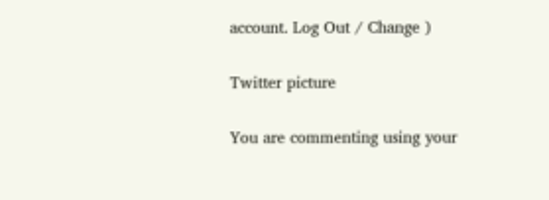account. Log Out / Change )

Twitter picture

You are commenting using your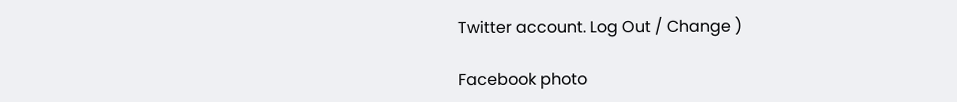Twitter account. Log Out / Change )

Facebook photo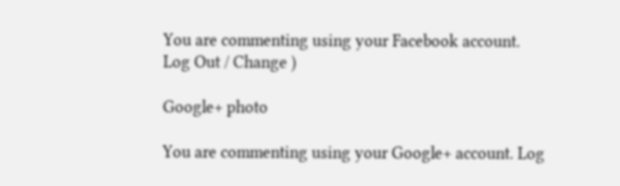You are commenting using your Facebook account. Log Out / Change )

Google+ photo

You are commenting using your Google+ account. Log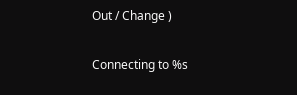Out / Change )

Connecting to %s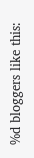%d bloggers like this: